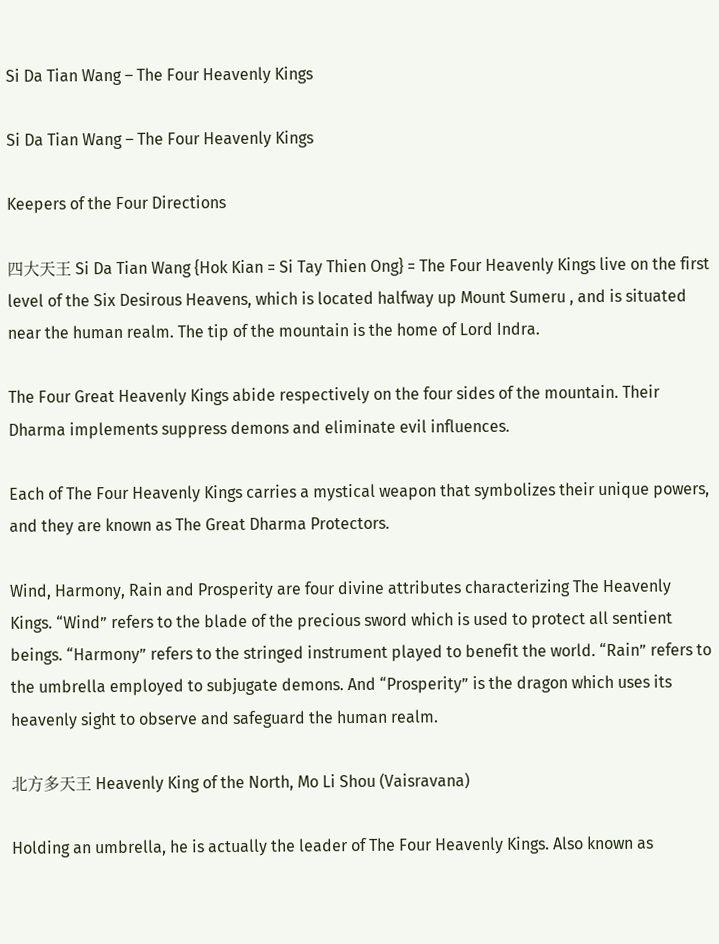Si Da Tian Wang – The Four Heavenly Kings

Si Da Tian Wang – The Four Heavenly Kings

Keepers of the Four Directions

四大天王 Si Da Tian Wang {Hok Kian = Si Tay Thien Ong} = The Four Heavenly Kings live on the first level of the Six Desirous Heavens, which is located halfway up Mount Sumeru , and is situated near the human realm. The tip of the mountain is the home of Lord Indra.

The Four Great Heavenly Kings abide respectively on the four sides of the mountain. Their Dharma implements suppress demons and eliminate evil influences.

Each of The Four Heavenly Kings carries a mystical weapon that symbolizes their unique powers, and they are known as The Great Dharma Protectors.

Wind, Harmony, Rain and Prosperity are four divine attributes characterizing The Heavenly Kings. “Wind” refers to the blade of the precious sword which is used to protect all sentient beings. “Harmony” refers to the stringed instrument played to benefit the world. “Rain” refers to the umbrella employed to subjugate demons. And “Prosperity” is the dragon which uses its heavenly sight to observe and safeguard the human realm.

北方多天王 Heavenly King of the North, Mo Li Shou (Vaisravana)

Holding an umbrella, he is actually the leader of The Four Heavenly Kings. Also known as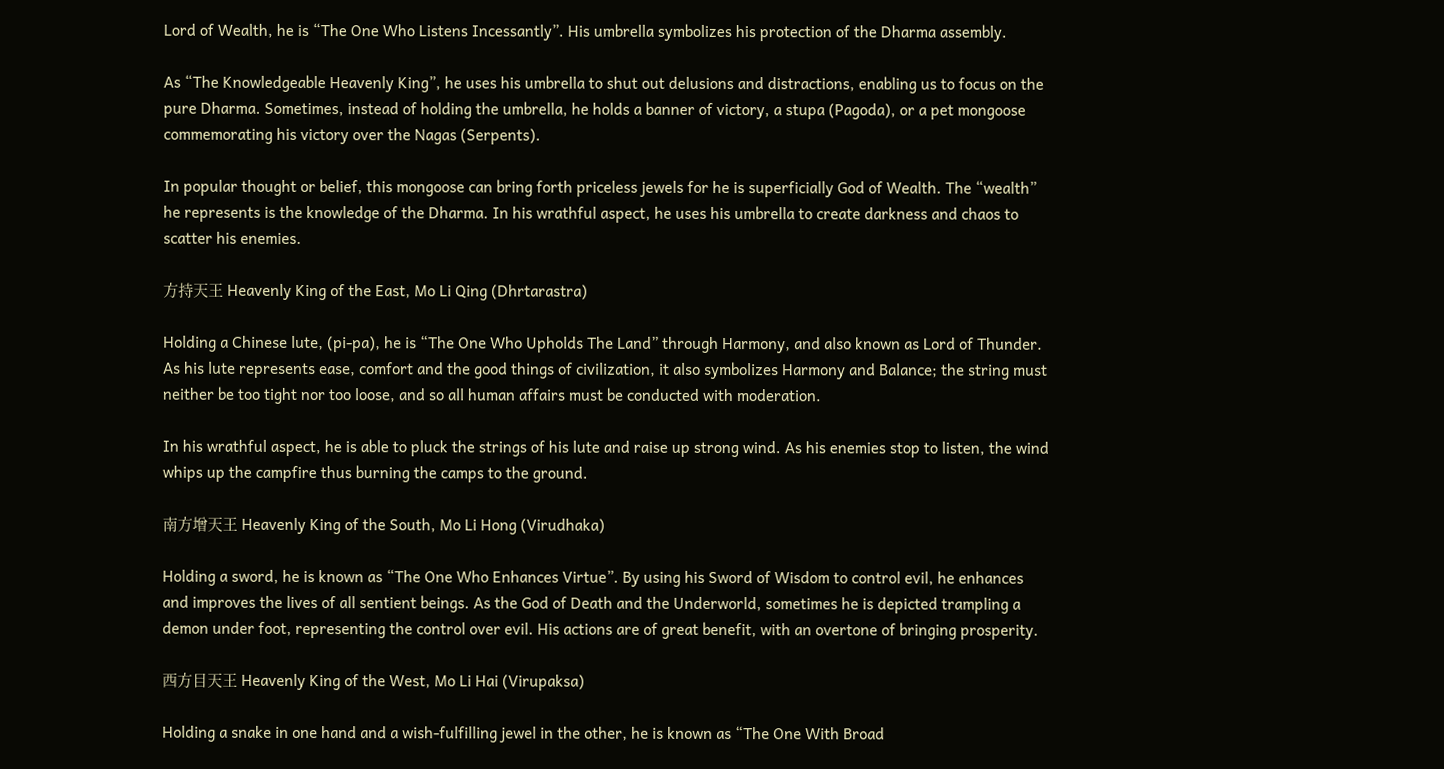Lord of Wealth, he is “The One Who Listens Incessantly”. His umbrella symbolizes his protection of the Dharma assembly.

As “The Knowledgeable Heavenly King”, he uses his umbrella to shut out delusions and distractions, enabling us to focus on the pure Dharma. Sometimes, instead of holding the umbrella, he holds a banner of victory, a stupa (Pagoda), or a pet mongoose commemorating his victory over the Nagas (Serpents).

In popular thought or belief, this mongoose can bring forth priceless jewels for he is superficially God of Wealth. The “wealth” he represents is the knowledge of the Dharma. In his wrathful aspect, he uses his umbrella to create darkness and chaos to scatter his enemies.

方持天王 Heavenly King of the East, Mo Li Qing (Dhrtarastra)

Holding a Chinese lute, (pi-pa), he is “The One Who Upholds The Land” through Harmony, and also known as Lord of Thunder. As his lute represents ease, comfort and the good things of civilization, it also symbolizes Harmony and Balance; the string must neither be too tight nor too loose, and so all human affairs must be conducted with moderation.

In his wrathful aspect, he is able to pluck the strings of his lute and raise up strong wind. As his enemies stop to listen, the wind whips up the campfire thus burning the camps to the ground.

南方增天王 Heavenly King of the South, Mo Li Hong (Virudhaka)

Holding a sword, he is known as “The One Who Enhances Virtue”. By using his Sword of Wisdom to control evil, he enhances and improves the lives of all sentient beings. As the God of Death and the Underworld, sometimes he is depicted trampling a demon under foot, representing the control over evil. His actions are of great benefit, with an overtone of bringing prosperity.

西方目天王 Heavenly King of the West, Mo Li Hai (Virupaksa)

Holding a snake in one hand and a wish-fulfilling jewel in the other, he is known as “The One With Broad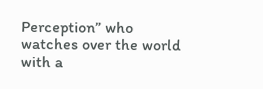Perception” who watches over the world with a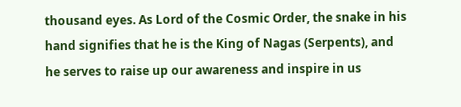thousand eyes. As Lord of the Cosmic Order, the snake in his hand signifies that he is the King of Nagas (Serpents), and he serves to raise up our awareness and inspire in us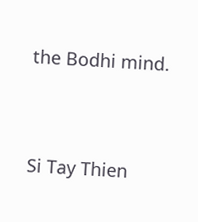the Bodhi mind.




Si Tay Thien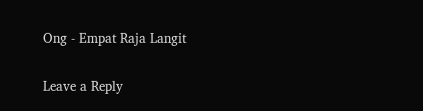Ong - Empat Raja Langit

Leave a Reply